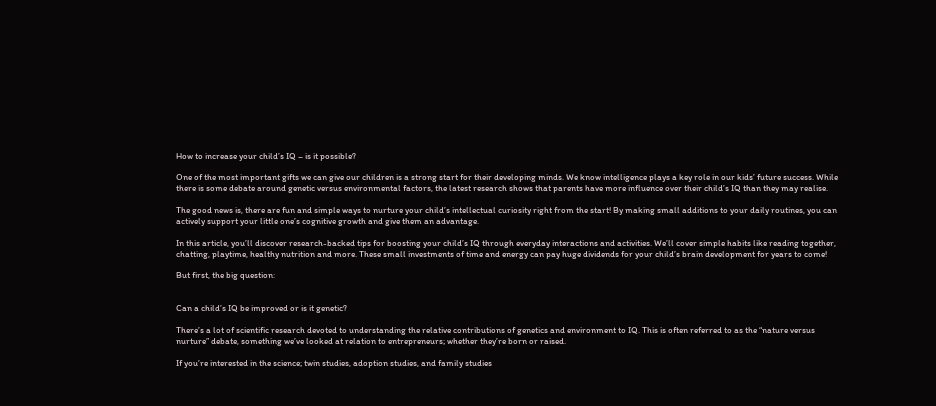How to increase your child’s IQ – is it possible?

One of the most important gifts we can give our children is a strong start for their developing minds. We know intelligence plays a key role in our kids’ future success. While there is some debate around genetic versus environmental factors, the latest research shows that parents have more influence over their child’s IQ than they may realise.

The good news is, there are fun and simple ways to nurture your child’s intellectual curiosity right from the start! By making small additions to your daily routines, you can actively support your little one’s cognitive growth and give them an advantage.

In this article, you’ll discover research-backed tips for boosting your child’s IQ through everyday interactions and activities. We’ll cover simple habits like reading together, chatting, playtime, healthy nutrition and more. These small investments of time and energy can pay huge dividends for your child’s brain development for years to come!

But first, the big question:


Can a child’s IQ be improved or is it genetic?

There’s a lot of scientific research devoted to understanding the relative contributions of genetics and environment to IQ. This is often referred to as the “nature versus nurture” debate, something we’ve looked at relation to entrepreneurs; whether they’re born or raised.

If you’re interested in the science; twin studies, adoption studies, and family studies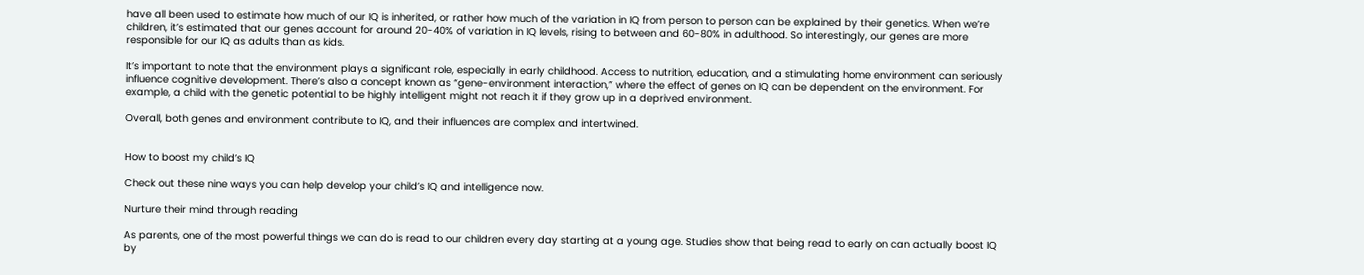have all been used to estimate how much of our IQ is inherited, or rather how much of the variation in IQ from person to person can be explained by their genetics. When we’re children, it’s estimated that our genes account for around 20-40% of variation in IQ levels, rising to between and 60-80% in adulthood. So interestingly, our genes are more responsible for our IQ as adults than as kids.

It’s important to note that the environment plays a significant role, especially in early childhood. Access to nutrition, education, and a stimulating home environment can seriously influence cognitive development. There’s also a concept known as “gene-environment interaction,” where the effect of genes on IQ can be dependent on the environment. For example, a child with the genetic potential to be highly intelligent might not reach it if they grow up in a deprived environment.

Overall, both genes and environment contribute to IQ, and their influences are complex and intertwined.


How to boost my child’s IQ

Check out these nine ways you can help develop your child’s IQ and intelligence now.

Nurture their mind through reading

As parents, one of the most powerful things we can do is read to our children every day starting at a young age. Studies show that being read to early on can actually boost IQ by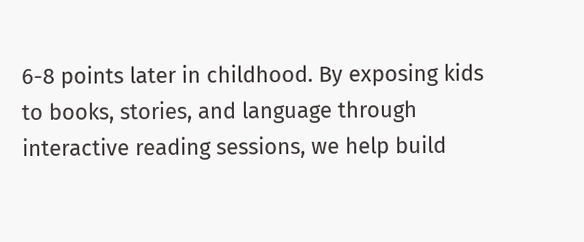6-8 points later in childhood. By exposing kids to books, stories, and language through interactive reading sessions, we help build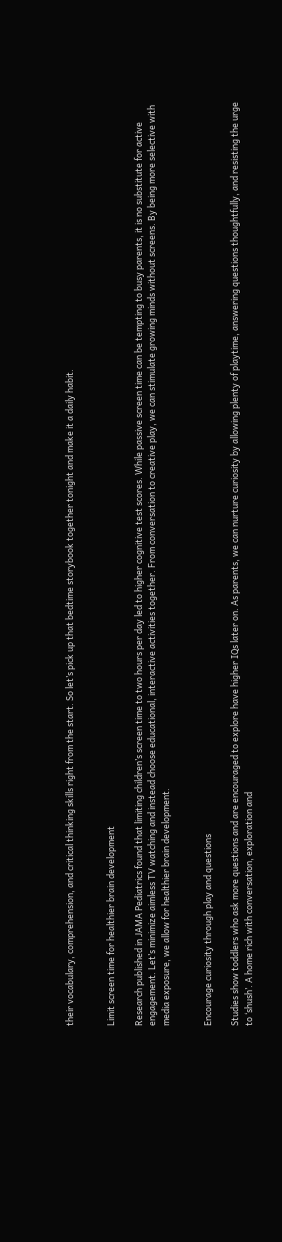their vocabulary, comprehension, and critical thinking skills right from the start. So let’s pick up that bedtime storybook together tonight and make it a daily habit.


Limit screen time for healthier brain development

Research published in JAMA Pediatrics found that limiting children’s screen time to two hours per day led to higher cognitive test scores. While passive screen time can be tempting to busy parents, it is no substitute for active engagement. Let’s minimize aimless TV watching and instead choose educational, interactive activities together. From conversation to creative play, we can stimulate growing minds without screens. By being more selective with media exposure, we allow for healthier brain development.


Encourage curiosity through play and questions

Studies show toddlers who ask more questions and are encouraged to explore have higher IQs later on. As parents, we can nurture curiosity by allowing plenty of playtime, answering questions thoughtfully, and resisting the urge to ‘shush’. A home rich with conversation, exploration and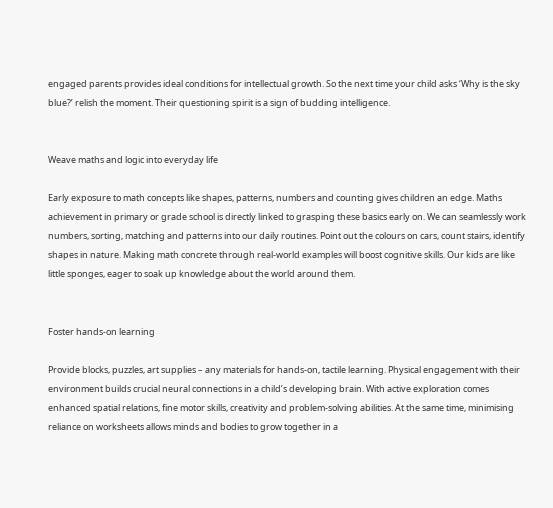engaged parents provides ideal conditions for intellectual growth. So the next time your child asks ‘Why is the sky blue?’ relish the moment. Their questioning spirit is a sign of budding intelligence.


Weave maths and logic into everyday life

Early exposure to math concepts like shapes, patterns, numbers and counting gives children an edge. Maths achievement in primary or grade school is directly linked to grasping these basics early on. We can seamlessly work numbers, sorting, matching and patterns into our daily routines. Point out the colours on cars, count stairs, identify shapes in nature. Making math concrete through real-world examples will boost cognitive skills. Our kids are like little sponges, eager to soak up knowledge about the world around them.


Foster hands-on learning

Provide blocks, puzzles, art supplies – any materials for hands-on, tactile learning. Physical engagement with their environment builds crucial neural connections in a child’s developing brain. With active exploration comes enhanced spatial relations, fine motor skills, creativity and problem-solving abilities. At the same time, minimising reliance on worksheets allows minds and bodies to grow together in a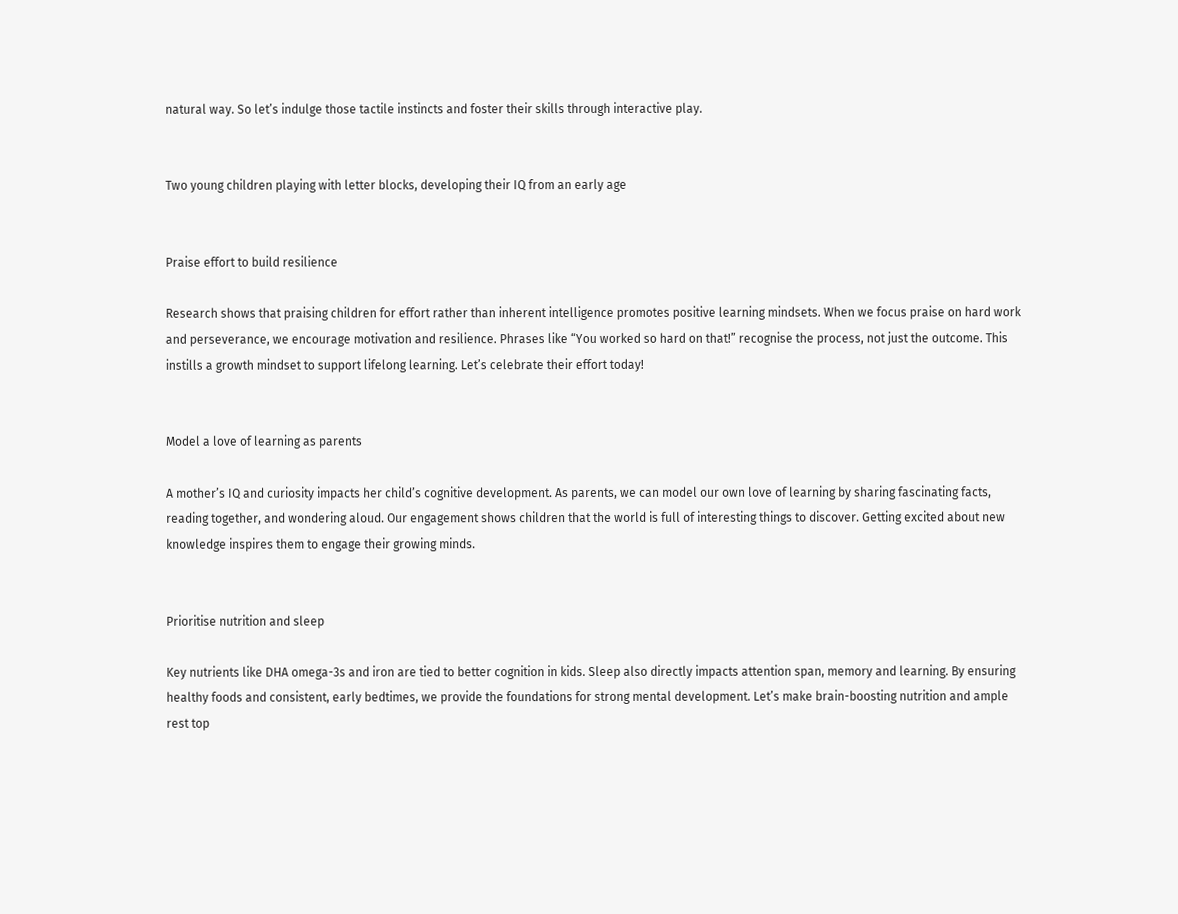natural way. So let’s indulge those tactile instincts and foster their skills through interactive play.


Two young children playing with letter blocks, developing their IQ from an early age


Praise effort to build resilience

Research shows that praising children for effort rather than inherent intelligence promotes positive learning mindsets. When we focus praise on hard work and perseverance, we encourage motivation and resilience. Phrases like “You worked so hard on that!” recognise the process, not just the outcome. This instills a growth mindset to support lifelong learning. Let’s celebrate their effort today!


Model a love of learning as parents

A mother’s IQ and curiosity impacts her child’s cognitive development. As parents, we can model our own love of learning by sharing fascinating facts, reading together, and wondering aloud. Our engagement shows children that the world is full of interesting things to discover. Getting excited about new knowledge inspires them to engage their growing minds.


Prioritise nutrition and sleep

Key nutrients like DHA omega-3s and iron are tied to better cognition in kids. Sleep also directly impacts attention span, memory and learning. By ensuring healthy foods and consistent, early bedtimes, we provide the foundations for strong mental development. Let’s make brain-boosting nutrition and ample rest top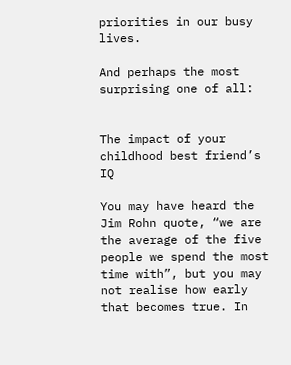priorities in our busy lives.

And perhaps the most surprising one of all:


The impact of your childhood best friend’s IQ

You may have heard the Jim Rohn quote, “we are the average of the five people we spend the most time with”, but you may not realise how early that becomes true. In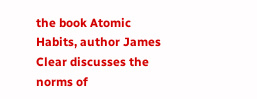the book Atomic Habits, author James Clear discusses the norms of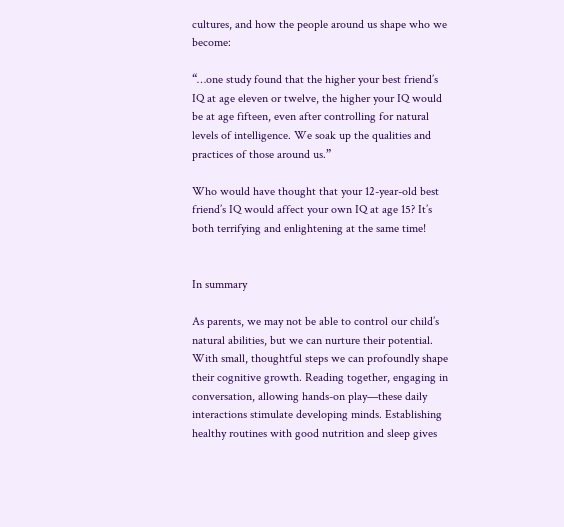cultures, and how the people around us shape who we become:

“…one study found that the higher your best friend’s IQ at age eleven or twelve, the higher your IQ would be at age fifteen, even after controlling for natural levels of intelligence. We soak up the qualities and practices of those around us.”

Who would have thought that your 12-year-old best friend’s IQ would affect your own IQ at age 15? It’s both terrifying and enlightening at the same time!


In summary

As parents, we may not be able to control our child’s natural abilities, but we can nurture their potential. With small, thoughtful steps we can profoundly shape their cognitive growth. Reading together, engaging in conversation, allowing hands-on play—these daily interactions stimulate developing minds. Establishing healthy routines with good nutrition and sleep gives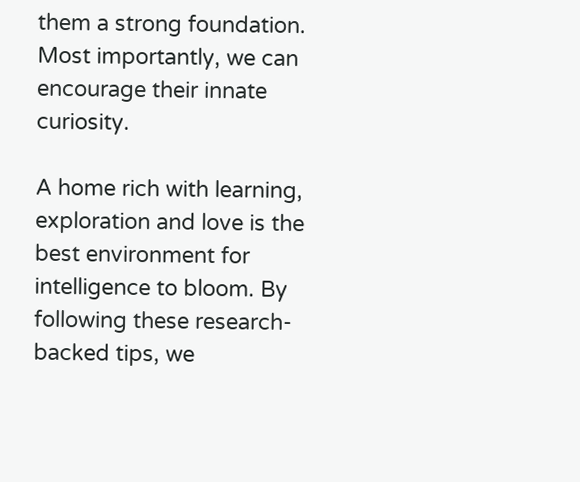them a strong foundation. Most importantly, we can encourage their innate curiosity.

A home rich with learning, exploration and love is the best environment for intelligence to bloom. By following these research-backed tips, we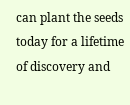can plant the seeds today for a lifetime of discovery and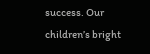success. Our children’s bright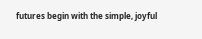futures begin with the simple, joyful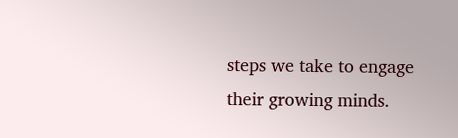steps we take to engage their growing minds.